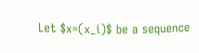Let $x=(x_i)$ be a sequence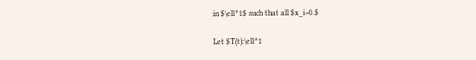in $\ell^1$ such that all $x_i>0.$

Let $T(t):\ell^1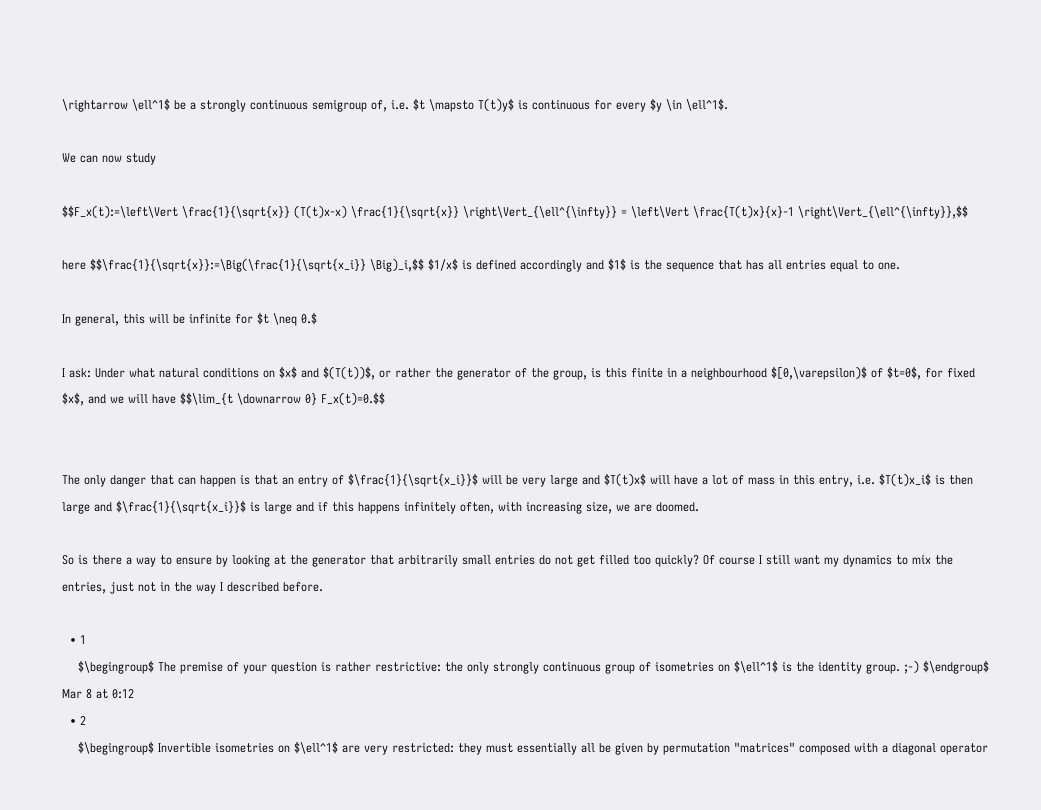\rightarrow \ell^1$ be a strongly continuous semigroup of, i.e. $t \mapsto T(t)y$ is continuous for every $y \in \ell^1$.

We can now study

$$F_x(t):=\left\Vert \frac{1}{\sqrt{x}} (T(t)x-x) \frac{1}{\sqrt{x}} \right\Vert_{\ell^{\infty}} = \left\Vert \frac{T(t)x}{x}-1 \right\Vert_{\ell^{\infty}},$$

here $$\frac{1}{\sqrt{x}}:=\Big(\frac{1}{\sqrt{x_i}} \Big)_i,$$ $1/x$ is defined accordingly and $1$ is the sequence that has all entries equal to one.

In general, this will be infinite for $t \neq 0.$

I ask: Under what natural conditions on $x$ and $(T(t))$, or rather the generator of the group, is this finite in a neighbourhood $[0,\varepsilon)$ of $t=0$, for fixed $x$, and we will have $$\lim_{t \downarrow 0} F_x(t)=0.$$


The only danger that can happen is that an entry of $\frac{1}{\sqrt{x_i}}$ will be very large and $T(t)x$ will have a lot of mass in this entry, i.e. $T(t)x_i$ is then large and $\frac{1}{\sqrt{x_i}}$ is large and if this happens infinitely often, with increasing size, we are doomed.

So is there a way to ensure by looking at the generator that arbitrarily small entries do not get filled too quickly? Of course I still want my dynamics to mix the entries, just not in the way I described before.

  • 1
    $\begingroup$ The premise of your question is rather restrictive: the only strongly continuous group of isometries on $\ell^1$ is the identity group. ;-) $\endgroup$ Mar 8 at 0:12
  • 2
    $\begingroup$ Invertible isometries on $\ell^1$ are very restricted: they must essentially all be given by permutation "matrices" composed with a diagonal operator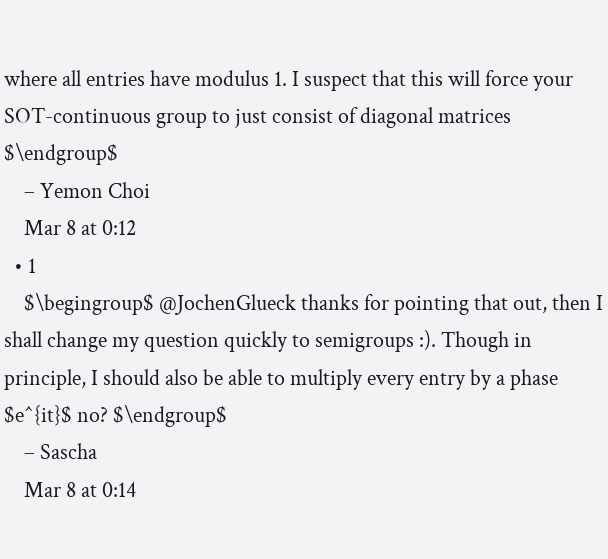where all entries have modulus 1. I suspect that this will force your SOT-continuous group to just consist of diagonal matrices $\endgroup$
    – Yemon Choi
    Mar 8 at 0:12
  • 1
    $\begingroup$ @JochenGlueck thanks for pointing that out, then I shall change my question quickly to semigroups :). Though in principle, I should also be able to multiply every entry by a phase $e^{it}$ no? $\endgroup$
    – Sascha
    Mar 8 at 0:14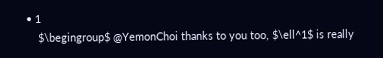• 1
    $\begingroup$ @YemonChoi thanks to you too, $\ell^1$ is really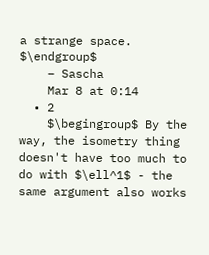a strange space. $\endgroup$
    – Sascha
    Mar 8 at 0:14
  • 2
    $\begingroup$ By the way, the isometry thing doesn't have too much to do with $\ell^1$ - the same argument also works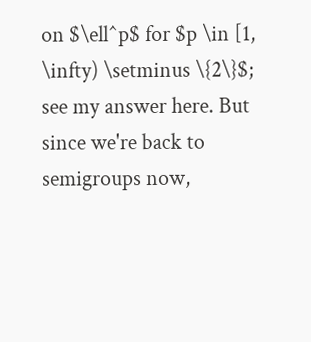on $\ell^p$ for $p \in [1, \infty) \setminus \{2\}$; see my answer here. But since we're back to semigroups now,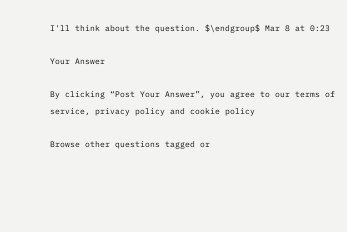I'll think about the question. $\endgroup$ Mar 8 at 0:23

Your Answer

By clicking “Post Your Answer”, you agree to our terms of service, privacy policy and cookie policy

Browse other questions tagged or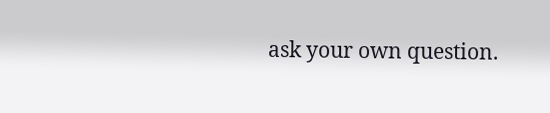ask your own question.